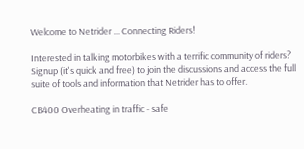Welcome to Netrider ... Connecting Riders!

Interested in talking motorbikes with a terrific community of riders?
Signup (it's quick and free) to join the discussions and access the full suite of tools and information that Netrider has to offer.

CB400 Overheating in traffic - safe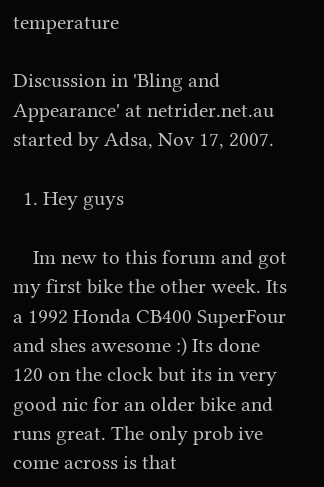temperature

Discussion in 'Bling and Appearance' at netrider.net.au started by Adsa, Nov 17, 2007.

  1. Hey guys

    Im new to this forum and got my first bike the other week. Its a 1992 Honda CB400 SuperFour and shes awesome :) Its done 120 on the clock but its in very good nic for an older bike and runs great. The only prob ive come across is that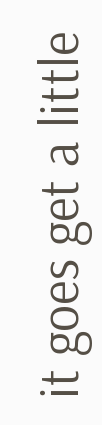it goes get a little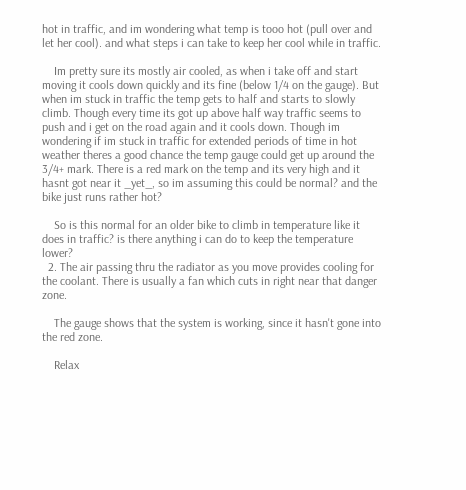hot in traffic, and im wondering what temp is tooo hot (pull over and let her cool). and what steps i can take to keep her cool while in traffic.

    Im pretty sure its mostly air cooled, as when i take off and start moving it cools down quickly and its fine (below 1/4 on the gauge). But when im stuck in traffic the temp gets to half and starts to slowly climb. Though every time its got up above half way traffic seems to push and i get on the road again and it cools down. Though im wondering if im stuck in traffic for extended periods of time in hot weather theres a good chance the temp gauge could get up around the 3/4+ mark. There is a red mark on the temp and its very high and it hasnt got near it _yet_, so im assuming this could be normal? and the bike just runs rather hot?

    So is this normal for an older bike to climb in temperature like it does in traffic? is there anything i can do to keep the temperature lower?
  2. The air passing thru the radiator as you move provides cooling for the coolant. There is usually a fan which cuts in right near that danger zone.

    The gauge shows that the system is working, since it hasn't gone into the red zone.

    Relax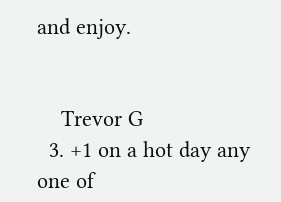and enjoy.


    Trevor G
  3. +1 on a hot day any one of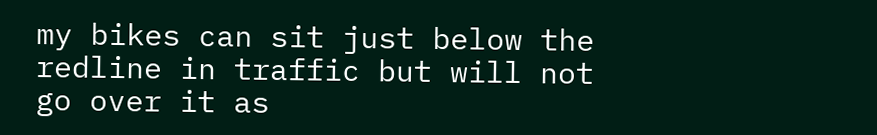my bikes can sit just below the redline in traffic but will not go over it as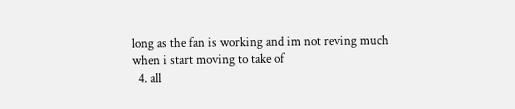long as the fan is working and im not reving much when i start moving to take of
  4. all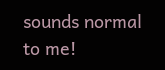sounds normal to me!